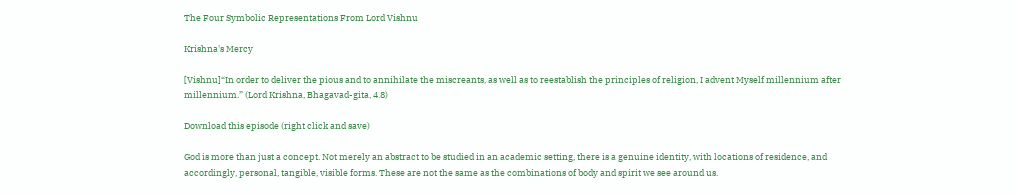The Four Symbolic Representations From Lord Vishnu

Krishna's Mercy

[Vishnu]“In order to deliver the pious and to annihilate the miscreants, as well as to reestablish the principles of religion, I advent Myself millennium after millennium.” (Lord Krishna, Bhagavad-gita, 4.8)

Download this episode (right click and save)

God is more than just a concept. Not merely an abstract to be studied in an academic setting, there is a genuine identity, with locations of residence, and accordingly, personal, tangible, visible forms. These are not the same as the combinations of body and spirit we see around us.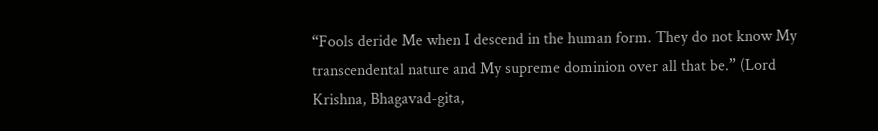“Fools deride Me when I descend in the human form. They do not know My transcendental nature and My supreme dominion over all that be.” (Lord Krishna, Bhagavad-gita,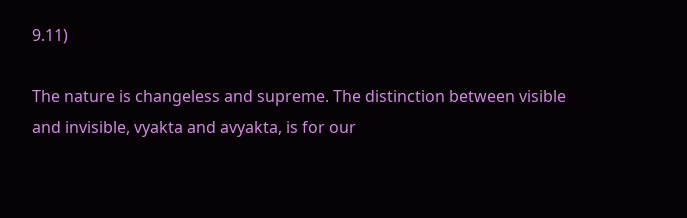9.11)

The nature is changeless and supreme. The distinction between visible and invisible, vyakta and avyakta, is for our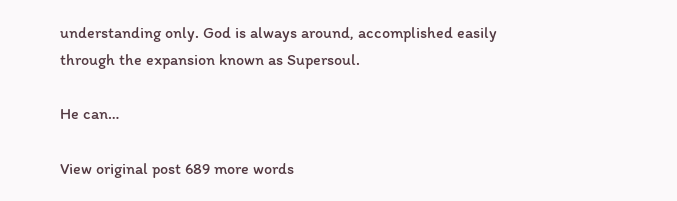understanding only. God is always around, accomplished easily through the expansion known as Supersoul.

He can…

View original post 689 more words